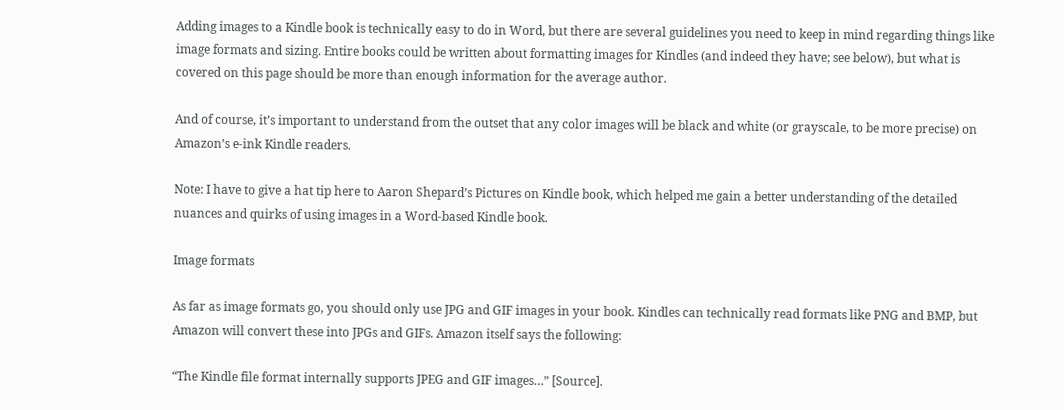Adding images to a Kindle book is technically easy to do in Word, but there are several guidelines you need to keep in mind regarding things like image formats and sizing. Entire books could be written about formatting images for Kindles (and indeed they have; see below), but what is covered on this page should be more than enough information for the average author.

And of course, it’s important to understand from the outset that any color images will be black and white (or grayscale, to be more precise) on Amazon’s e-ink Kindle readers.

Note: I have to give a hat tip here to Aaron Shepard’s Pictures on Kindle book, which helped me gain a better understanding of the detailed nuances and quirks of using images in a Word-based Kindle book.

Image formats

As far as image formats go, you should only use JPG and GIF images in your book. Kindles can technically read formats like PNG and BMP, but Amazon will convert these into JPGs and GIFs. Amazon itself says the following:

“The Kindle file format internally supports JPEG and GIF images…” [Source].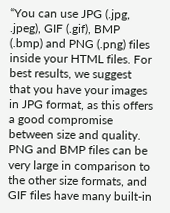“You can use JPG (.jpg, .jpeg), GIF (.gif), BMP (.bmp) and PNG (.png) files inside your HTML files. For best results, we suggest that you have your images in JPG format, as this offers a good compromise between size and quality. PNG and BMP files can be very large in comparison to the other size formats, and GIF files have many built-in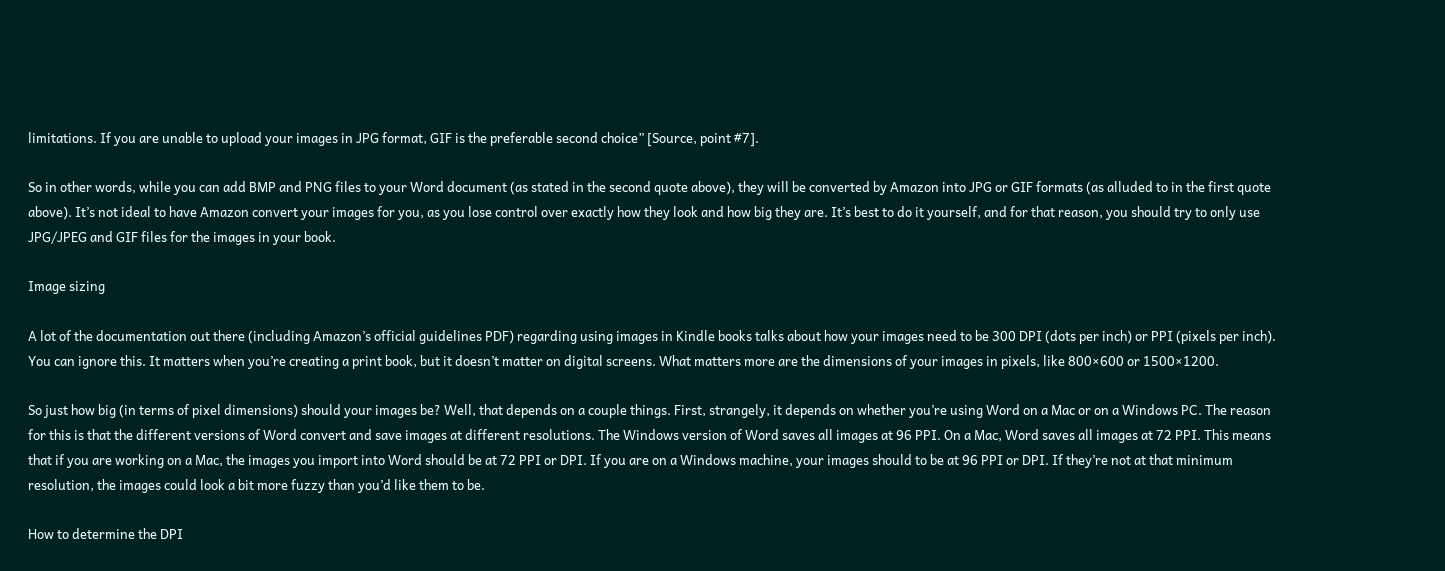limitations. If you are unable to upload your images in JPG format, GIF is the preferable second choice” [Source, point #7].

So in other words, while you can add BMP and PNG files to your Word document (as stated in the second quote above), they will be converted by Amazon into JPG or GIF formats (as alluded to in the first quote above). It’s not ideal to have Amazon convert your images for you, as you lose control over exactly how they look and how big they are. It’s best to do it yourself, and for that reason, you should try to only use JPG/JPEG and GIF files for the images in your book.

Image sizing

A lot of the documentation out there (including Amazon’s official guidelines PDF) regarding using images in Kindle books talks about how your images need to be 300 DPI (dots per inch) or PPI (pixels per inch). You can ignore this. It matters when you’re creating a print book, but it doesn’t matter on digital screens. What matters more are the dimensions of your images in pixels, like 800×600 or 1500×1200.

So just how big (in terms of pixel dimensions) should your images be? Well, that depends on a couple things. First, strangely, it depends on whether you’re using Word on a Mac or on a Windows PC. The reason for this is that the different versions of Word convert and save images at different resolutions. The Windows version of Word saves all images at 96 PPI. On a Mac, Word saves all images at 72 PPI. This means that if you are working on a Mac, the images you import into Word should be at 72 PPI or DPI. If you are on a Windows machine, your images should to be at 96 PPI or DPI. If they’re not at that minimum resolution, the images could look a bit more fuzzy than you’d like them to be.

How to determine the DPI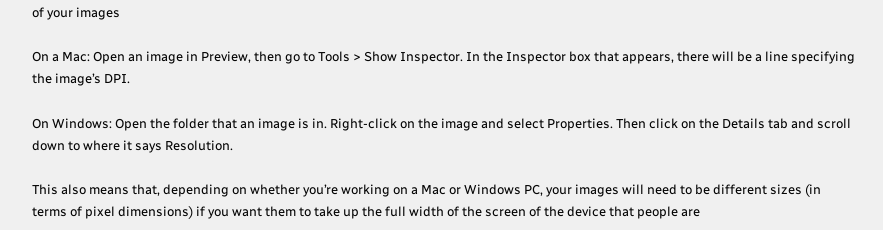of your images

On a Mac: Open an image in Preview, then go to Tools > Show Inspector. In the Inspector box that appears, there will be a line specifying the image’s DPI.

On Windows: Open the folder that an image is in. Right-click on the image and select Properties. Then click on the Details tab and scroll down to where it says Resolution.

This also means that, depending on whether you’re working on a Mac or Windows PC, your images will need to be different sizes (in terms of pixel dimensions) if you want them to take up the full width of the screen of the device that people are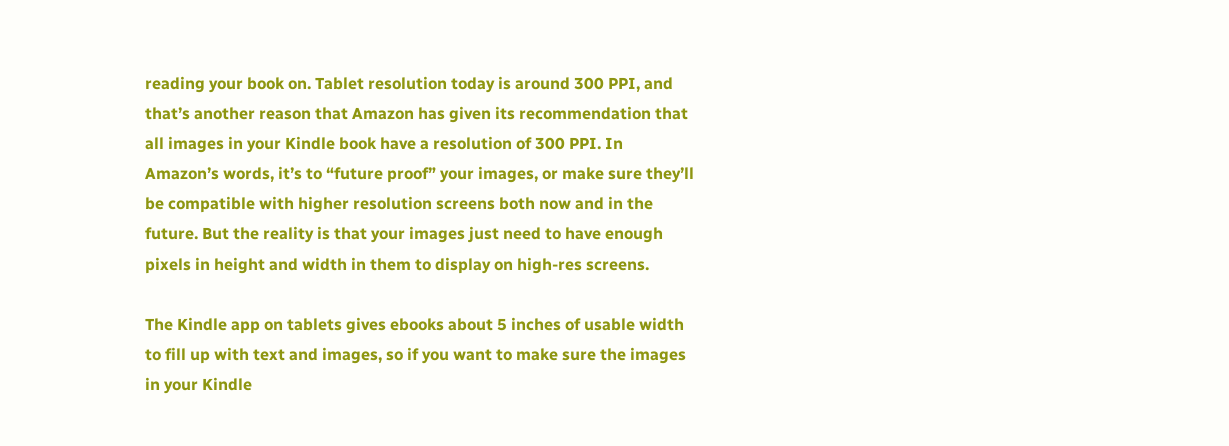reading your book on. Tablet resolution today is around 300 PPI, and that’s another reason that Amazon has given its recommendation that all images in your Kindle book have a resolution of 300 PPI. In Amazon’s words, it’s to “future proof” your images, or make sure they’ll be compatible with higher resolution screens both now and in the future. But the reality is that your images just need to have enough pixels in height and width in them to display on high-res screens.

The Kindle app on tablets gives ebooks about 5 inches of usable width to fill up with text and images, so if you want to make sure the images in your Kindle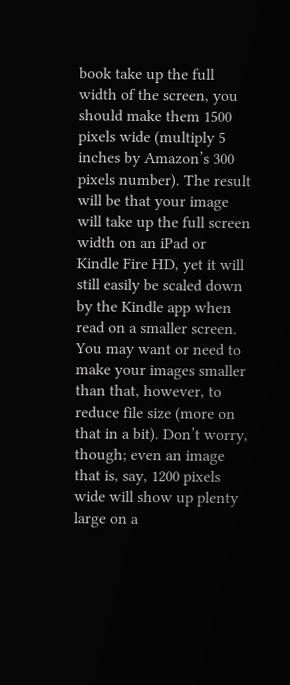book take up the full width of the screen, you should make them 1500 pixels wide (multiply 5 inches by Amazon’s 300 pixels number). The result will be that your image will take up the full screen width on an iPad or Kindle Fire HD, yet it will still easily be scaled down by the Kindle app when read on a smaller screen. You may want or need to make your images smaller than that, however, to reduce file size (more on that in a bit). Don’t worry, though; even an image that is, say, 1200 pixels wide will show up plenty large on a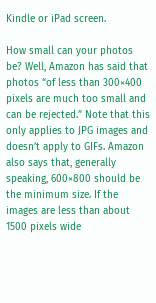Kindle or iPad screen.

How small can your photos be? Well, Amazon has said that photos “of less than 300×400 pixels are much too small and can be rejected.” Note that this only applies to JPG images and doesn’t apply to GIFs. Amazon also says that, generally speaking, 600×800 should be the minimum size. If the images are less than about 1500 pixels wide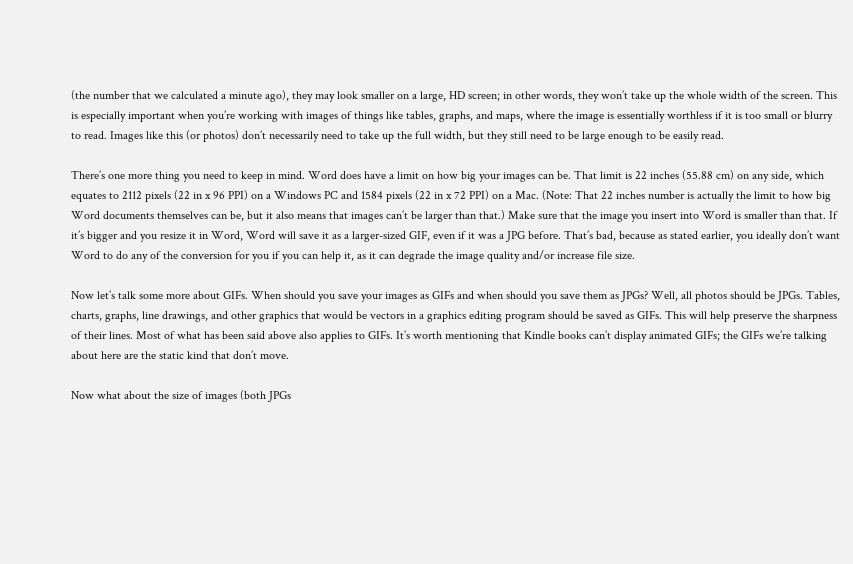(the number that we calculated a minute ago), they may look smaller on a large, HD screen; in other words, they won’t take up the whole width of the screen. This is especially important when you’re working with images of things like tables, graphs, and maps, where the image is essentially worthless if it is too small or blurry to read. Images like this (or photos) don’t necessarily need to take up the full width, but they still need to be large enough to be easily read.

There’s one more thing you need to keep in mind. Word does have a limit on how big your images can be. That limit is 22 inches (55.88 cm) on any side, which equates to 2112 pixels (22 in x 96 PPI) on a Windows PC and 1584 pixels (22 in x 72 PPI) on a Mac. (Note: That 22 inches number is actually the limit to how big Word documents themselves can be, but it also means that images can’t be larger than that.) Make sure that the image you insert into Word is smaller than that. If it’s bigger and you resize it in Word, Word will save it as a larger-sized GIF, even if it was a JPG before. That’s bad, because as stated earlier, you ideally don’t want Word to do any of the conversion for you if you can help it, as it can degrade the image quality and/or increase file size.

Now let’s talk some more about GIFs. When should you save your images as GIFs and when should you save them as JPGs? Well, all photos should be JPGs. Tables, charts, graphs, line drawings, and other graphics that would be vectors in a graphics editing program should be saved as GIFs. This will help preserve the sharpness of their lines. Most of what has been said above also applies to GIFs. It’s worth mentioning that Kindle books can’t display animated GIFs; the GIFs we’re talking about here are the static kind that don’t move.

Now what about the size of images (both JPGs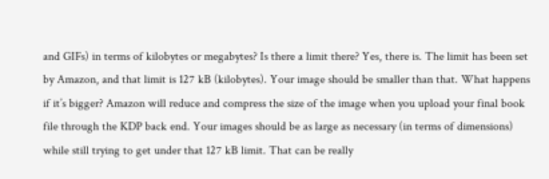and GIFs) in terms of kilobytes or megabytes? Is there a limit there? Yes, there is. The limit has been set by Amazon, and that limit is 127 kB (kilobytes). Your image should be smaller than that. What happens if it’s bigger? Amazon will reduce and compress the size of the image when you upload your final book file through the KDP back end. Your images should be as large as necessary (in terms of dimensions) while still trying to get under that 127 kB limit. That can be really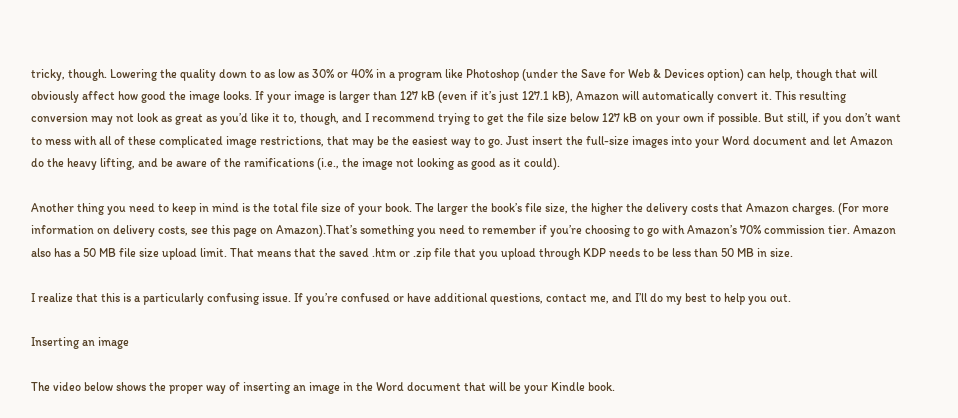tricky, though. Lowering the quality down to as low as 30% or 40% in a program like Photoshop (under the Save for Web & Devices option) can help, though that will obviously affect how good the image looks. If your image is larger than 127 kB (even if it’s just 127.1 kB), Amazon will automatically convert it. This resulting conversion may not look as great as you’d like it to, though, and I recommend trying to get the file size below 127 kB on your own if possible. But still, if you don’t want to mess with all of these complicated image restrictions, that may be the easiest way to go. Just insert the full-size images into your Word document and let Amazon do the heavy lifting, and be aware of the ramifications (i.e., the image not looking as good as it could).

Another thing you need to keep in mind is the total file size of your book. The larger the book’s file size, the higher the delivery costs that Amazon charges. (For more information on delivery costs, see this page on Amazon).That’s something you need to remember if you’re choosing to go with Amazon’s 70% commission tier. Amazon also has a 50 MB file size upload limit. That means that the saved .htm or .zip file that you upload through KDP needs to be less than 50 MB in size.

I realize that this is a particularly confusing issue. If you’re confused or have additional questions, contact me, and I’ll do my best to help you out.

Inserting an image

The video below shows the proper way of inserting an image in the Word document that will be your Kindle book.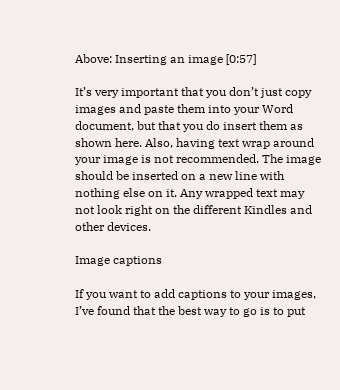Above: Inserting an image [0:57]

It’s very important that you don’t just copy images and paste them into your Word document, but that you do insert them as shown here. Also, having text wrap around your image is not recommended. The image should be inserted on a new line with nothing else on it. Any wrapped text may not look right on the different Kindles and other devices.

Image captions

If you want to add captions to your images, I’ve found that the best way to go is to put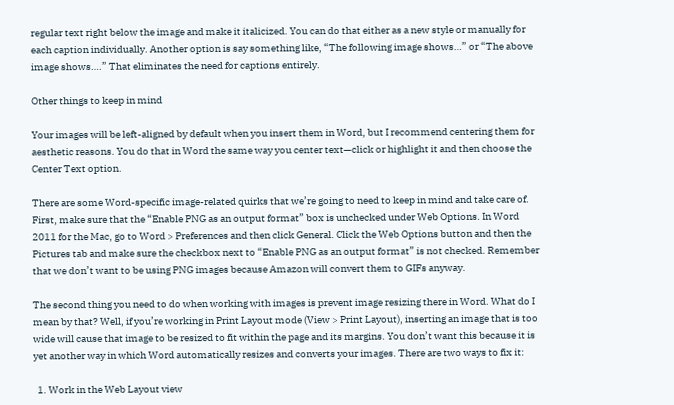regular text right below the image and make it italicized. You can do that either as a new style or manually for each caption individually. Another option is say something like, “The following image shows…” or “The above image shows….” That eliminates the need for captions entirely.

Other things to keep in mind

Your images will be left-aligned by default when you insert them in Word, but I recommend centering them for aesthetic reasons. You do that in Word the same way you center text—click or highlight it and then choose the Center Text option.

There are some Word-specific image-related quirks that we’re going to need to keep in mind and take care of. First, make sure that the “Enable PNG as an output format” box is unchecked under Web Options. In Word 2011 for the Mac, go to Word > Preferences and then click General. Click the Web Options button and then the Pictures tab and make sure the checkbox next to “Enable PNG as an output format” is not checked. Remember that we don’t want to be using PNG images because Amazon will convert them to GIFs anyway.

The second thing you need to do when working with images is prevent image resizing there in Word. What do I mean by that? Well, if you’re working in Print Layout mode (View > Print Layout), inserting an image that is too wide will cause that image to be resized to fit within the page and its margins. You don’t want this because it is yet another way in which Word automatically resizes and converts your images. There are two ways to fix it:

  1. Work in the Web Layout view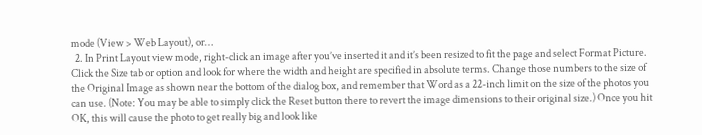mode (View > Web Layout), or…
  2. In Print Layout view mode, right-click an image after you’ve inserted it and it’s been resized to fit the page and select Format Picture. Click the Size tab or option and look for where the width and height are specified in absolute terms. Change those numbers to the size of the Original Image as shown near the bottom of the dialog box, and remember that Word as a 22-inch limit on the size of the photos you can use. (Note: You may be able to simply click the Reset button there to revert the image dimensions to their original size.) Once you hit OK, this will cause the photo to get really big and look like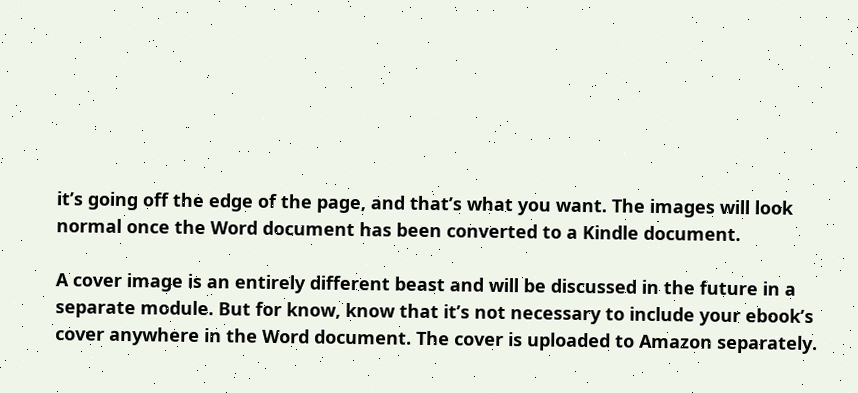it’s going off the edge of the page, and that’s what you want. The images will look normal once the Word document has been converted to a Kindle document.

A cover image is an entirely different beast and will be discussed in the future in a separate module. But for know, know that it’s not necessary to include your ebook’s cover anywhere in the Word document. The cover is uploaded to Amazon separately.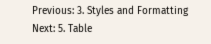Previous: 3. Styles and Formatting
Next: 5. Table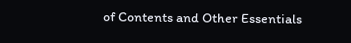of Contents and Other Essentials